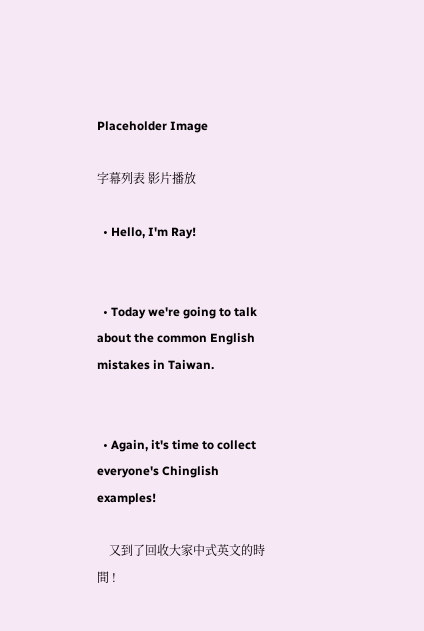Placeholder Image

字幕列表 影片播放

  • Hello, I'm Ray!


  • Today we're going to talk about the common English mistakes in Taiwan.


  • Again, it's time to collect everyone's Chinglish examples!

    又到了回收大家中式英文的時間 !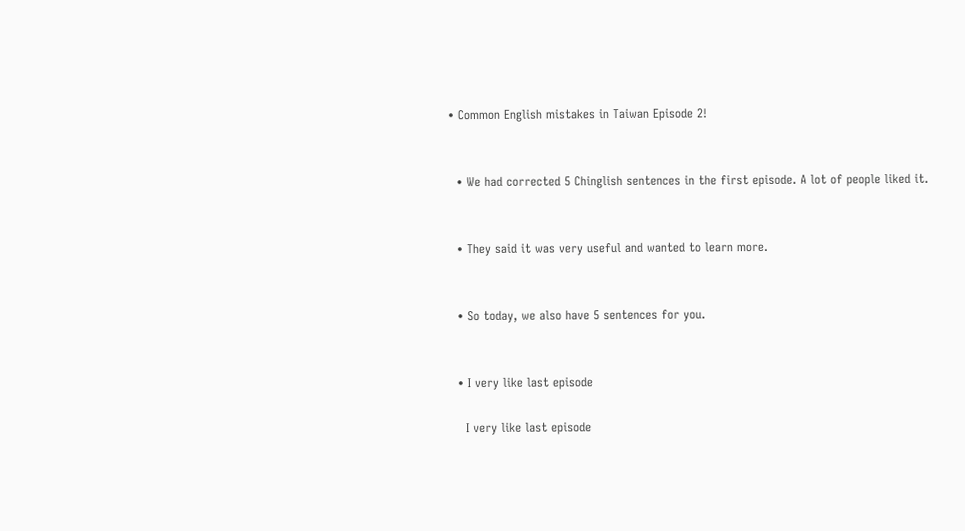• Common English mistakes in Taiwan Episode 2!


  • We had corrected 5 Chinglish sentences in the first episode. A lot of people liked it.


  • They said it was very useful and wanted to learn more.


  • So today, we also have 5 sentences for you.


  • I very like last episode

    I very like last episode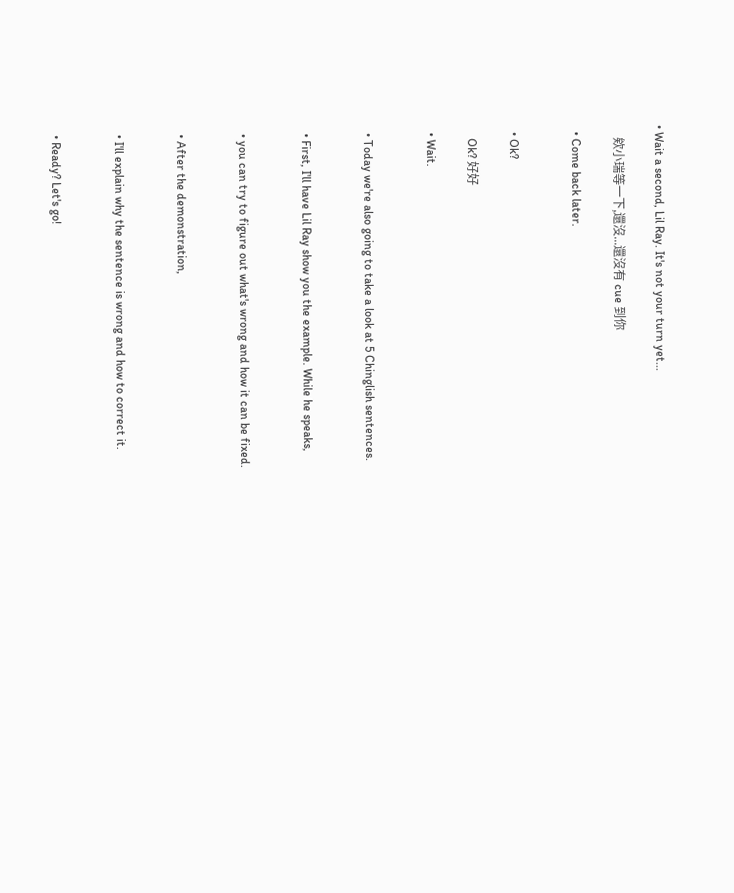• Wait a second, Lil Ray. It's not your turn yet...

    欸小瑞等一下,還沒...還沒有 cue 到你

  • Come back later.


  • Ok?

    Ok? 好好

  • Wait.


  • Today we're also going to take a look at 5 Chinglish sentences.


  • First, I'll have Lil Ray show you the example. While he speaks,


  • you can try to figure out what's wrong and how it can be fixed.


  • After the demonstration,


  • I'll explain why the sentence is wrong and how to correct it.


  • Ready? Let's go!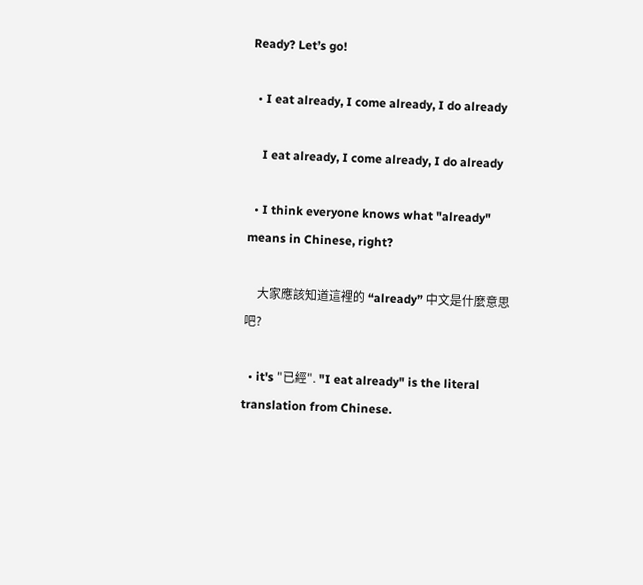Ready? Let’s go!

  • I eat already, I come already, I do already

    I eat already, I come already, I do already

  • I think everyone knows what "already" means in Chinese, right?

    大家應該知道這裡的 “already” 中文是什麼意思吧?

  • it's "已經". "I eat already" is the literal translation from Chinese.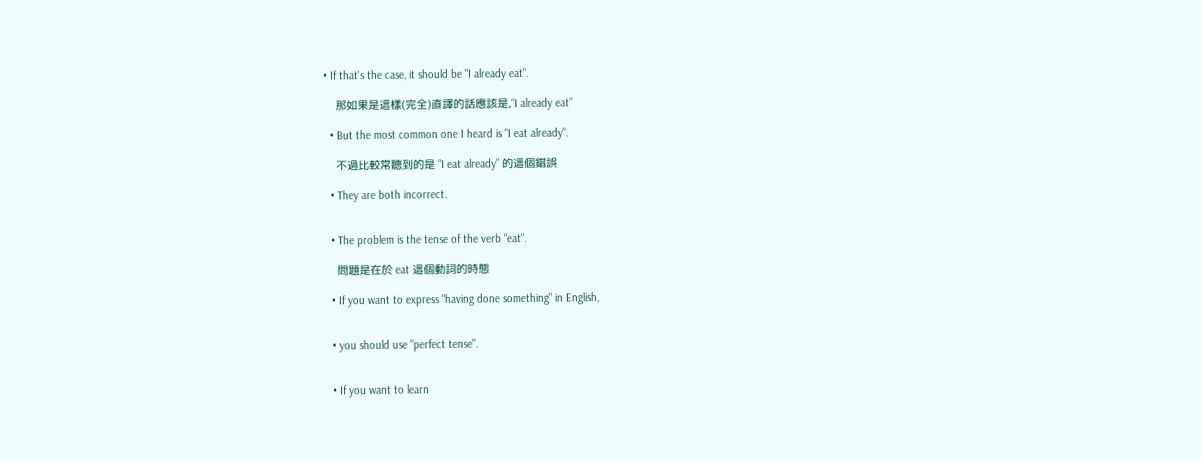• If that's the case, it should be "I already eat".

    那如果是這樣(完全)直譯的話應該是,“I already eat”

  • But the most common one I heard is "I eat already".

    不過比較常聽到的是 “I eat already” 的這個錯誤

  • They are both incorrect.


  • The problem is the tense of the verb "eat".

    問題是在於 eat 這個動詞的時態

  • If you want to express "having done something" in English,


  • you should use "perfect tense".


  • If you want to learn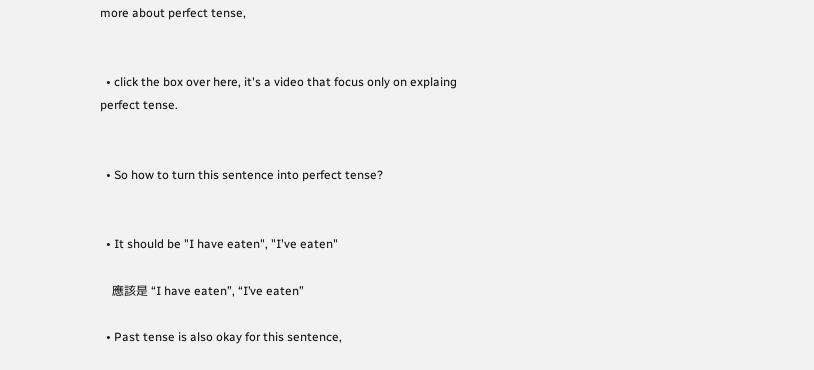more about perfect tense,


  • click the box over here, it's a video that focus only on explaing perfect tense.


  • So how to turn this sentence into perfect tense?


  • It should be "I have eaten", "I've eaten"

    應該是 “I have eaten”, “I’ve eaten”

  • Past tense is also okay for this sentence,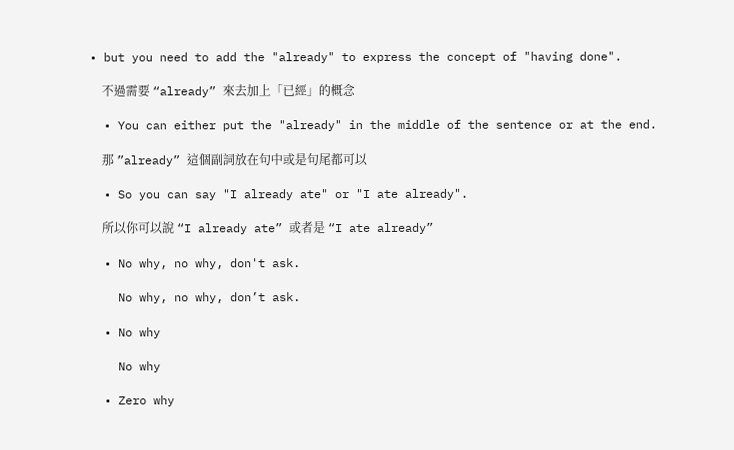• but you need to add the "already" to express the concept of "having done".

    不過需要 “already” 來去加上「已經」的概念

  • You can either put the "already" in the middle of the sentence or at the end.

    那 ”already” 這個副詞放在句中或是句尾都可以

  • So you can say "I already ate" or "I ate already".

    所以你可以說 “I already ate” 或者是 “I ate already”

  • No why, no why, don't ask.

    No why, no why, don’t ask.

  • No why

    No why

  • Zero why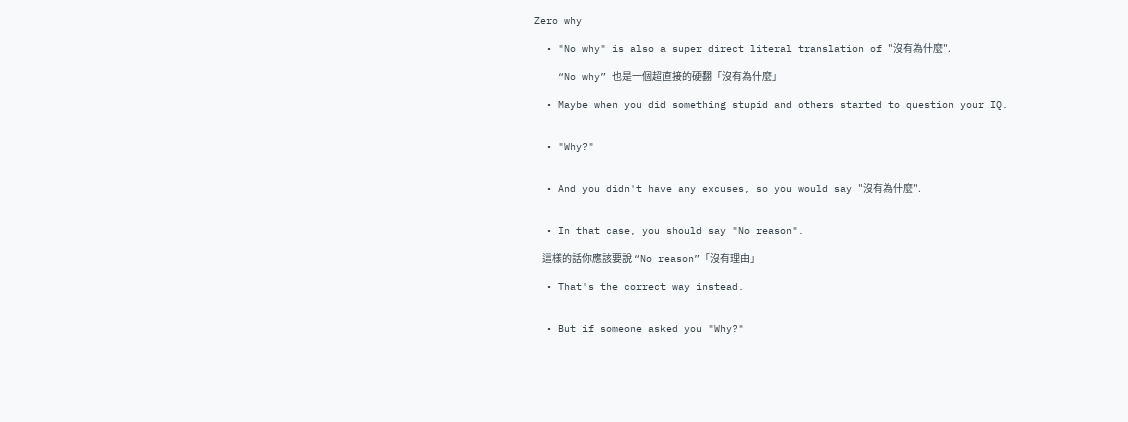Zero why

  • "No why" is also a super direct literal translation of "沒有為什麼".

    “No why” 也是一個超直接的硬翻「沒有為什麼」

  • Maybe when you did something stupid and others started to question your IQ.


  • "Why?"


  • And you didn't have any excuses, so you would say "沒有為什麼".


  • In that case, you should say "No reason".

    這樣的話你應該要說 “No reason”「沒有理由」

  • That's the correct way instead.


  • But if someone asked you "Why?"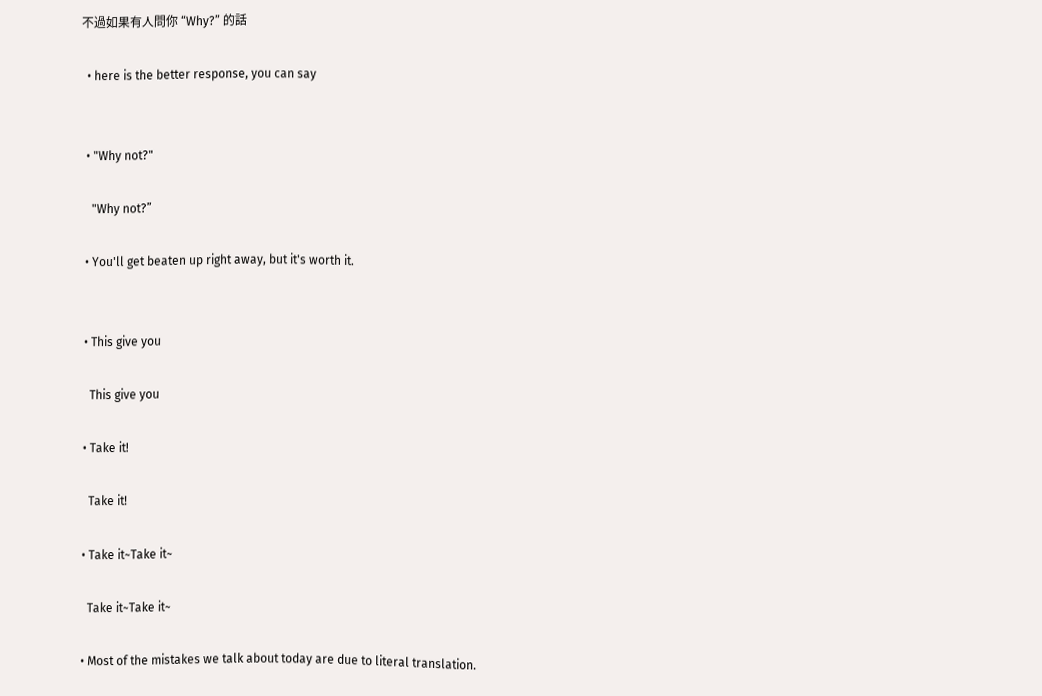不過如果有人問你 “Why?” 的話

  • here is the better response, you can say


  • "Why not?"

    "Why not?”

  • You'll get beaten up right away, but it's worth it.


  • This give you

    This give you

  • Take it!

    Take it!

  • Take it~Take it~

    Take it~Take it~

  • Most of the mistakes we talk about today are due to literal translation.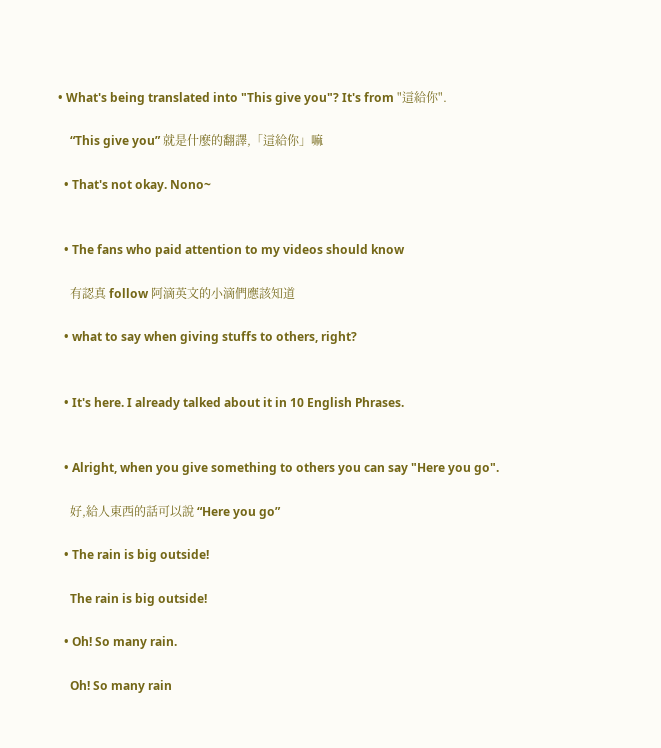• What's being translated into "This give you"? It's from "這給你".

    “This give you” 就是什麼的翻譯,「這給你」嘛

  • That's not okay. Nono~


  • The fans who paid attention to my videos should know

    有認真 follow 阿滴英文的小滴們應該知道

  • what to say when giving stuffs to others, right?


  • It's here. I already talked about it in 10 English Phrases.


  • Alright, when you give something to others you can say "Here you go".

    好,給人東西的話可以說 “Here you go”

  • The rain is big outside!

    The rain is big outside!

  • Oh! So many rain.

    Oh! So many rain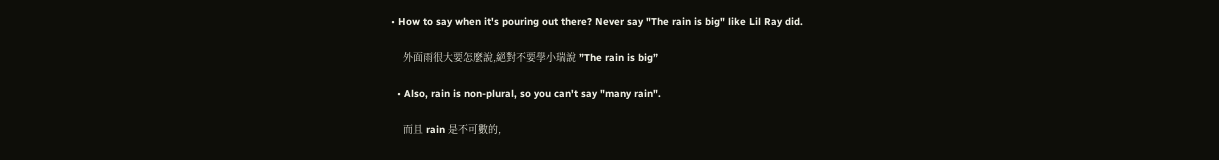• How to say when it's pouring out there? Never say "The rain is big" like Lil Ray did.

    外面雨很大要怎麼說,絕對不要學小瑞說 ”The rain is big”

  • Also, rain is non-plural, so you can't say "many rain".

    而且 rain 是不可數的,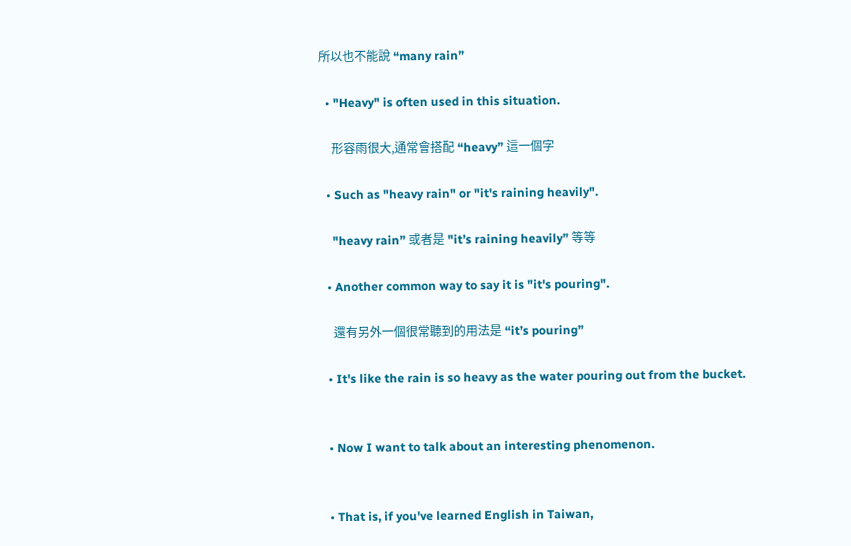所以也不能說 “many rain”

  • "Heavy" is often used in this situation.

    形容雨很大,通常會搭配 “heavy” 這一個字

  • Such as "heavy rain" or "it's raining heavily".

    "heavy rain” 或者是 "it’s raining heavily” 等等

  • Another common way to say it is "it's pouring".

    還有另外一個很常聽到的用法是 “it’s pouring”

  • It's like the rain is so heavy as the water pouring out from the bucket.


  • Now I want to talk about an interesting phenomenon.


  • That is, if you've learned English in Taiwan,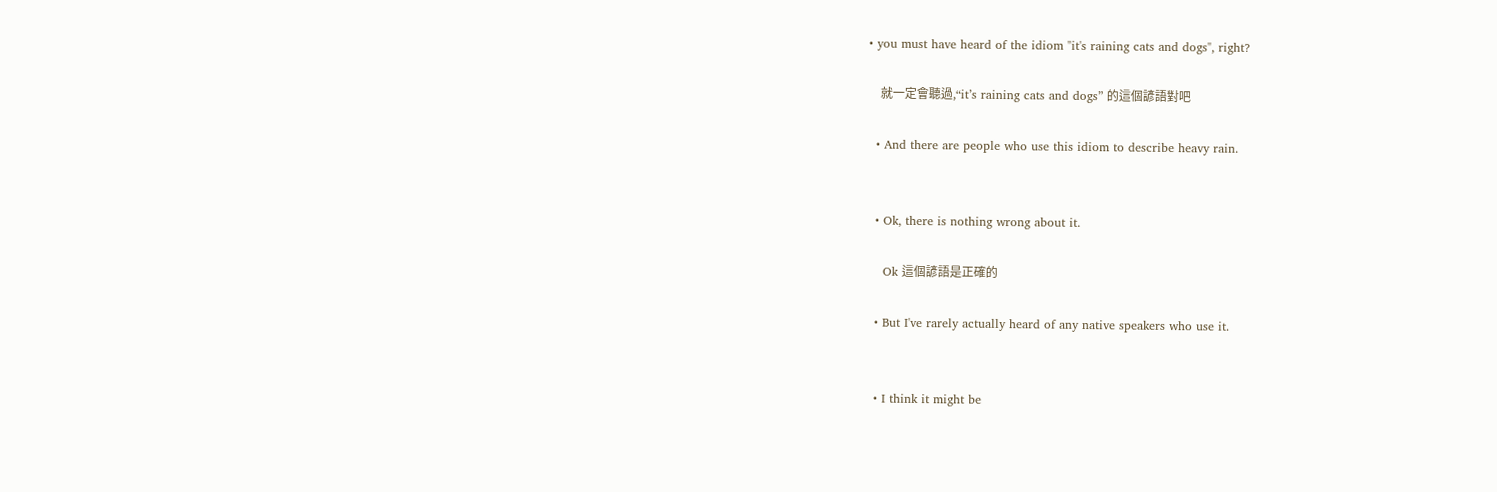• you must have heard of the idiom "it's raining cats and dogs", right?

    就一定會聽過,“it’s raining cats and dogs” 的這個諺語對吧

  • And there are people who use this idiom to describe heavy rain.


  • Ok, there is nothing wrong about it.

    Ok 這個諺語是正確的

  • But I've rarely actually heard of any native speakers who use it.


  • I think it might be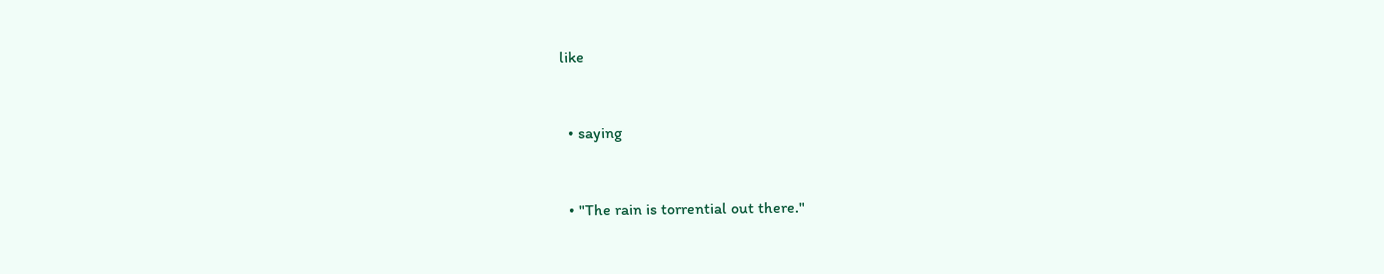like


  • saying


  • "The rain is torrential out there."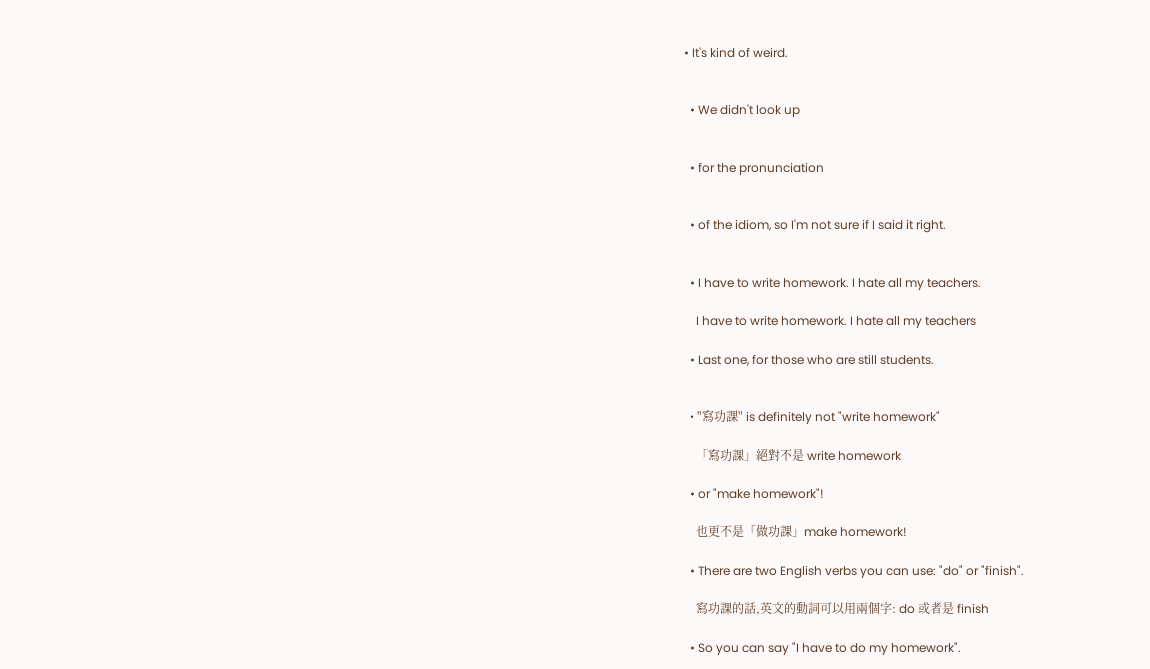• It's kind of weird.


  • We didn't look up


  • for the pronunciation


  • of the idiom, so I'm not sure if I said it right.


  • I have to write homework. I hate all my teachers.

    I have to write homework. I hate all my teachers

  • Last one, for those who are still students.


  • "寫功課" is definitely not "write homework"

    「寫功課」絕對不是 write homework

  • or "make homework"!

    也更不是「做功課」make homework!

  • There are two English verbs you can use: "do" or "finish".

    寫功課的話,英文的動詞可以用兩個字: do 或者是 finish

  • So you can say "I have to do my homework".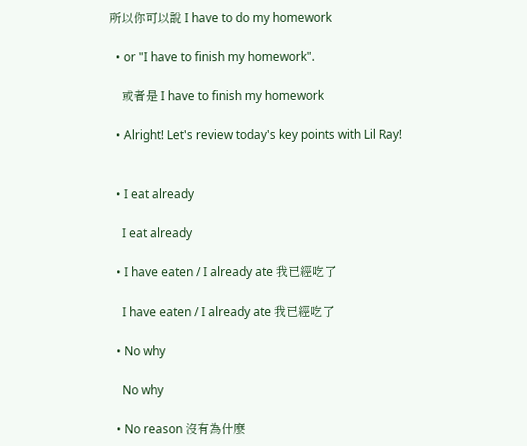所以你可以說 I have to do my homework

  • or "I have to finish my homework".

    或者是 I have to finish my homework

  • Alright! Let's review today's key points with Lil Ray!


  • I eat already

    I eat already

  • I have eaten / I already ate 我已經吃了

    I have eaten / I already ate 我已經吃了

  • No why

    No why

  • No reason 沒有為什麼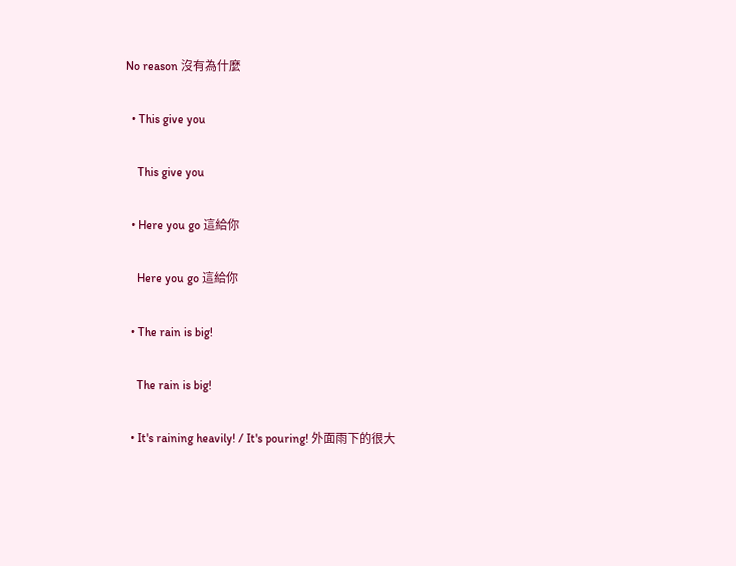No reason 沒有為什麼

  • This give you

    This give you

  • Here you go 這給你

    Here you go 這給你

  • The rain is big!

    The rain is big!

  • It's raining heavily! / It's pouring! 外面雨下的很大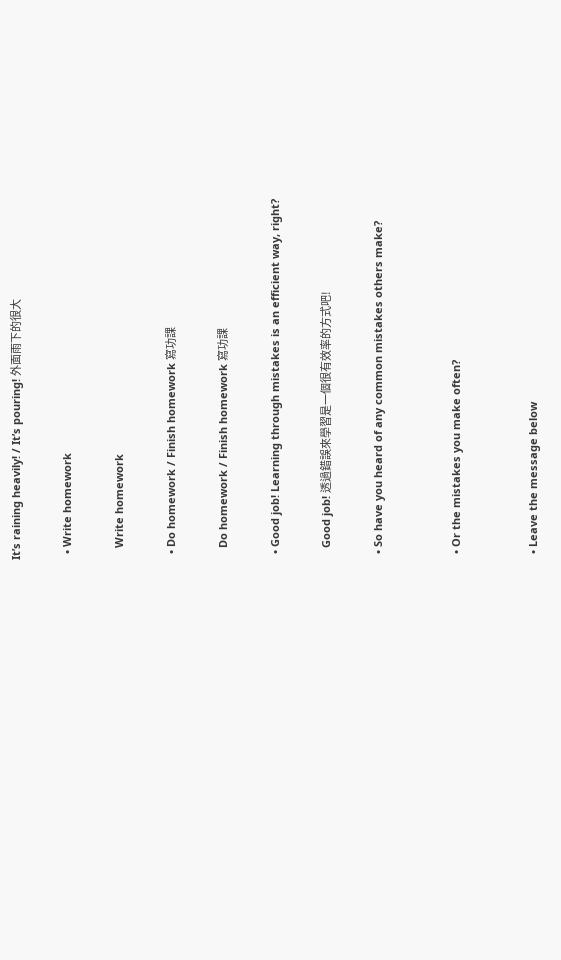It’s raining heavily! / It’s pouring! 外面雨下的很大

  • Write homework

    Write homework

  • Do homework / Finish homework 寫功課

    Do homework / Finish homework 寫功課

  • Good job! Learning through mistakes is an efficient way, right?

    Good job! 透過錯誤來學習是一個很有效率的方式吧!

  • So have you heard of any common mistakes others make?


  • Or the mistakes you make often?


  • Leave the message below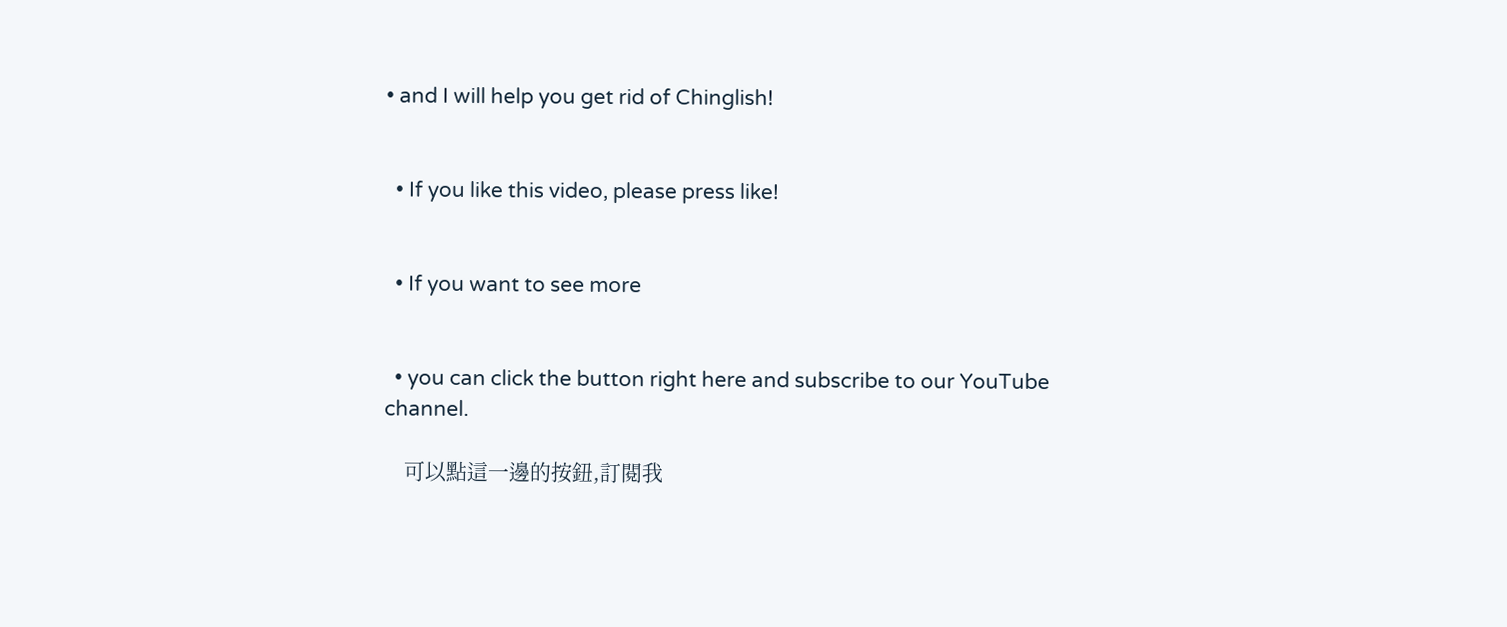• and I will help you get rid of Chinglish!


  • If you like this video, please press like!


  • If you want to see more


  • you can click the button right here and subscribe to our YouTube channel.

    可以點這一邊的按鈕,訂閱我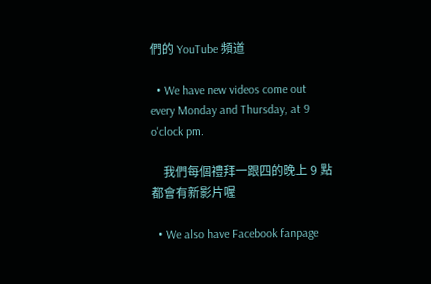們的 YouTube 頻道

  • We have new videos come out every Monday and Thursday, at 9 o'clock pm.

    我們每個禮拜一跟四的晚上 9 點都會有新影片喔

  • We also have Facebook fanpage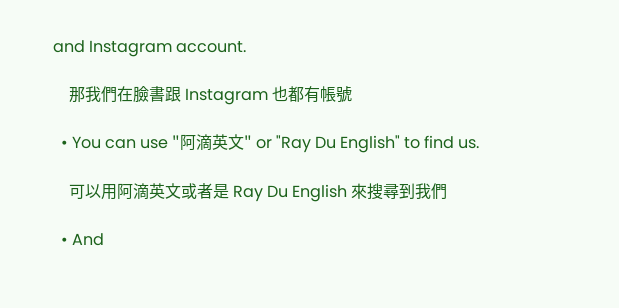and Instagram account.

    那我們在臉書跟 Instagram 也都有帳號

  • You can use "阿滴英文" or "Ray Du English" to find us.

    可以用阿滴英文或者是 Ray Du English 來搜尋到我們

  • And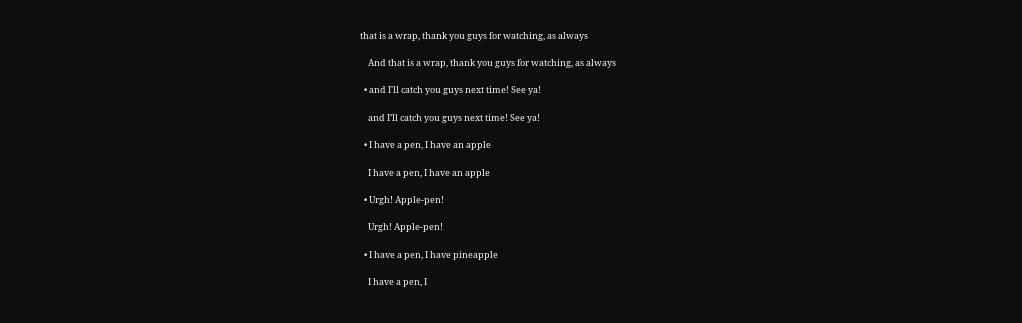that is a wrap, thank you guys for watching, as always

    And that is a wrap, thank you guys for watching, as always

  • and I'll catch you guys next time! See ya!

    and I’ll catch you guys next time! See ya!

  • I have a pen, I have an apple

    I have a pen, I have an apple

  • Urgh! Apple-pen!

    Urgh! Apple-pen!

  • I have a pen, I have pineapple

    I have a pen, I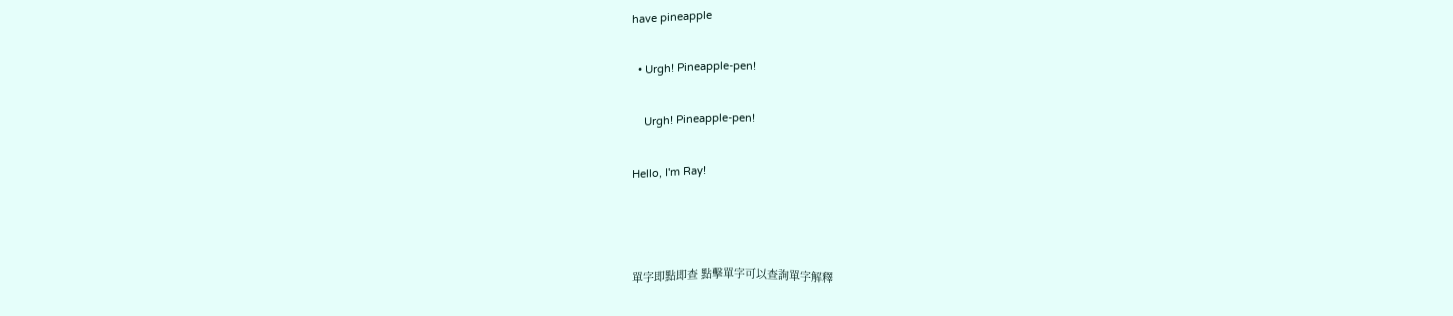have pineapple

  • Urgh! Pineapple-pen!

    Urgh! Pineapple-pen!

Hello, I'm Ray!



單字即點即查 點擊單字可以查詢單字解釋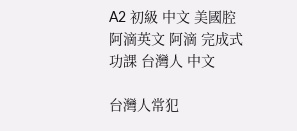A2 初級 中文 美國腔 阿滴英文 阿滴 完成式 功課 台灣人 中文

台灣人常犯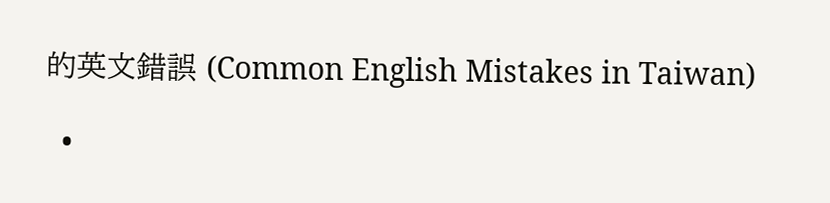的英文錯誤 (Common English Mistakes in Taiwan)

  •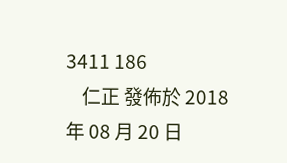3411 186
    仁正 發佈於 2018 年 08 月 20 日